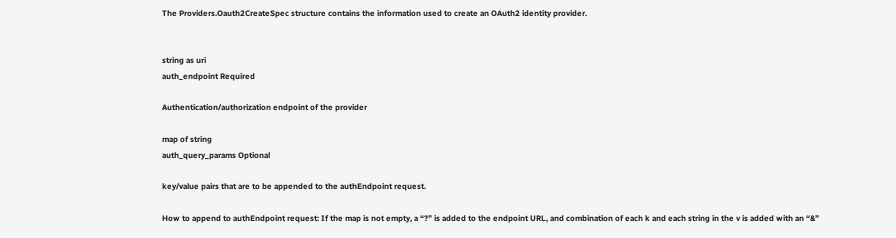The Providers.Oauth2CreateSpec structure contains the information used to create an OAuth2 identity provider.


string as uri
auth_endpoint Required

Authentication/authorization endpoint of the provider

map of string
auth_query_params Optional

key/value pairs that are to be appended to the authEndpoint request.

How to append to authEndpoint request: If the map is not empty, a “?” is added to the endpoint URL, and combination of each k and each string in the v is added with an “&”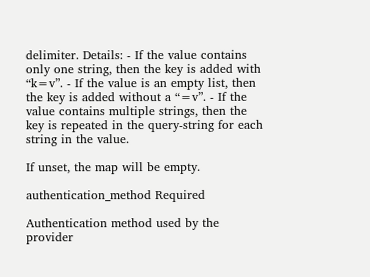delimiter. Details: - If the value contains only one string, then the key is added with “k=v”. - If the value is an empty list, then the key is added without a “=v”. - If the value contains multiple strings, then the key is repeated in the query-string for each string in the value.

If unset, the map will be empty.

authentication_method Required

Authentication method used by the provider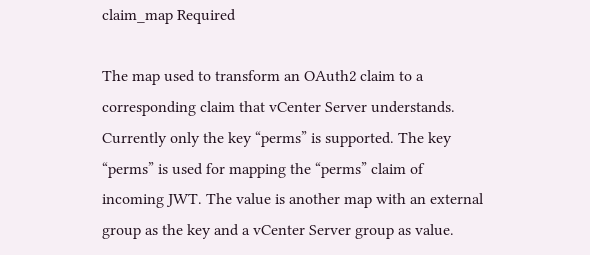claim_map Required

The map used to transform an OAuth2 claim to a corresponding claim that vCenter Server understands. Currently only the key “perms” is supported. The key “perms” is used for mapping the “perms” claim of incoming JWT. The value is another map with an external group as the key and a vCenter Server group as value.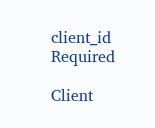client_id Required

Client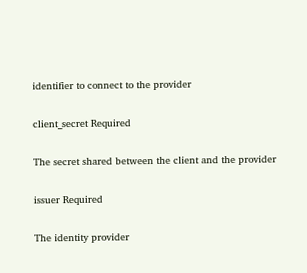identifier to connect to the provider

client_secret Required

The secret shared between the client and the provider

issuer Required

The identity provider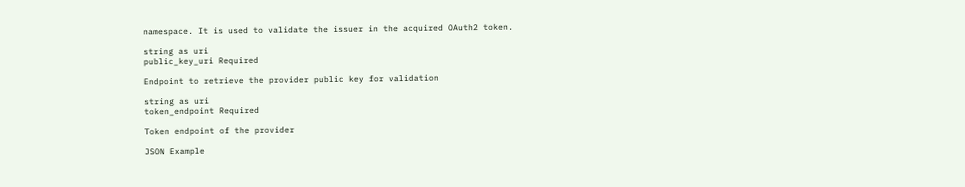namespace. It is used to validate the issuer in the acquired OAuth2 token.

string as uri
public_key_uri Required

Endpoint to retrieve the provider public key for validation

string as uri
token_endpoint Required

Token endpoint of the provider

JSON Example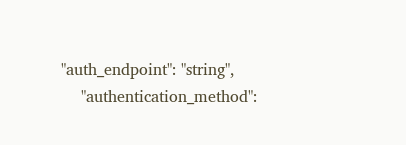"auth_endpoint": "string",
    "authentication_method":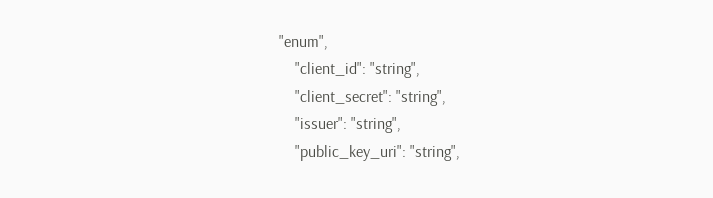"enum",
    "client_id": "string",
    "client_secret": "string",
    "issuer": "string",
    "public_key_uri": "string",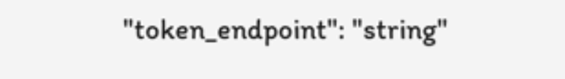"token_endpoint": "string"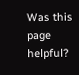Was this page helpful?